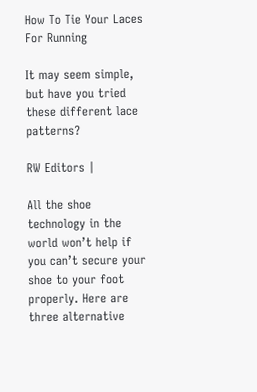How To Tie Your Laces For Running

It may seem simple, but have you tried these different lace patterns?

RW Editors |

All the shoe technology in the world won’t help if you can’t secure your shoe to your foot properly. Here are three alternative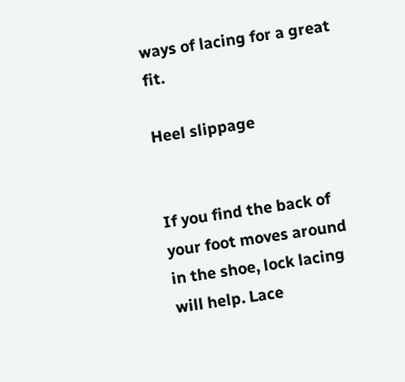ways of lacing for a great fit.

Heel slippage


If you find the back of your foot moves around in the shoe, lock lacing will help. Lace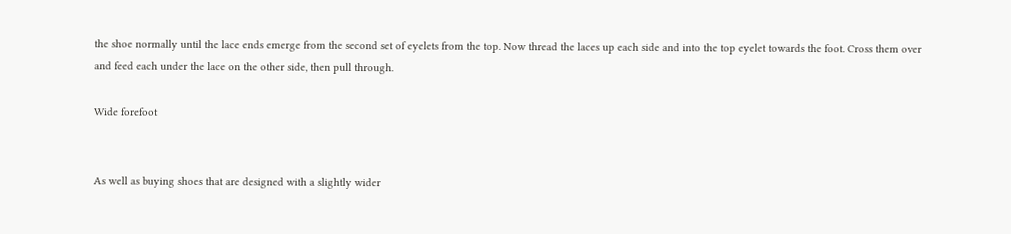the shoe normally until the lace ends emerge from the second set of eyelets from the top. Now thread the laces up each side and into the top eyelet towards the foot. Cross them over and feed each under the lace on the other side, then pull through.

Wide forefoot


As well as buying shoes that are designed with a slightly wider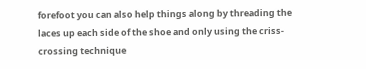forefoot you can also help things along by threading the laces up each side of the shoe and only using the criss-crossing technique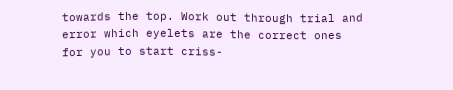towards the top. Work out through trial and error which eyelets are the correct ones for you to start criss-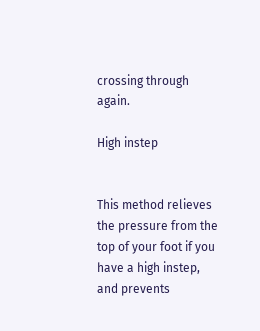crossing through again.

High instep


This method relieves the pressure from the top of your foot if you have a high instep, and prevents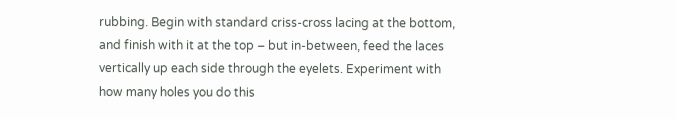rubbing. Begin with standard criss-cross lacing at the bottom, and finish with it at the top – but in-between, feed the laces vertically up each side through the eyelets. Experiment with how many holes you do this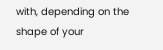with, depending on the shape of your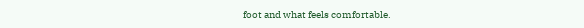foot and what feels comfortable.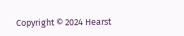Copyright © 2024 Hearst